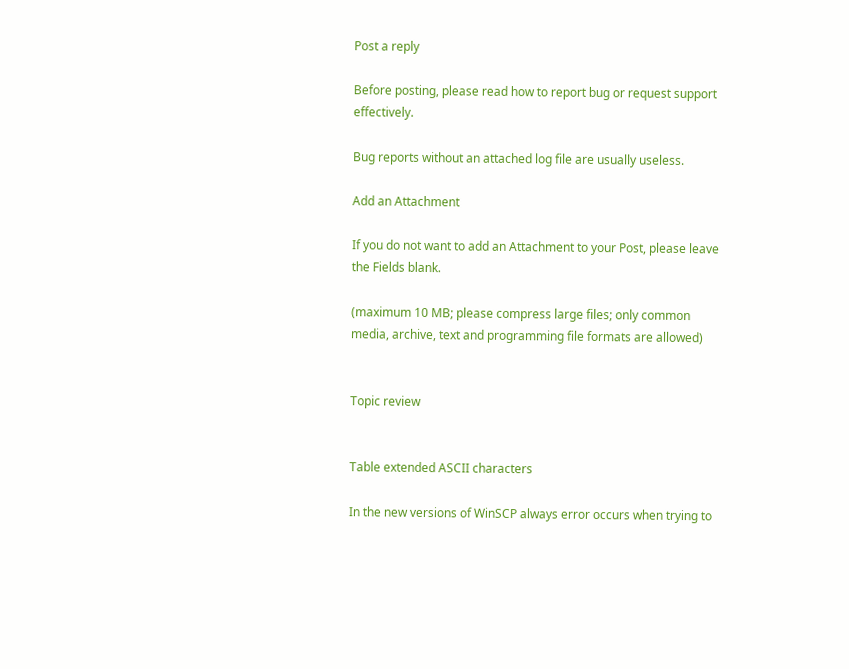Post a reply

Before posting, please read how to report bug or request support effectively.

Bug reports without an attached log file are usually useless.

Add an Attachment

If you do not want to add an Attachment to your Post, please leave the Fields blank.

(maximum 10 MB; please compress large files; only common media, archive, text and programming file formats are allowed)


Topic review


Table extended ASCII characters

In the new versions of WinSCP always error occurs when trying to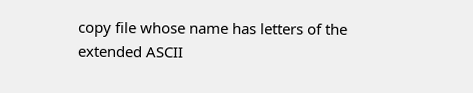copy file whose name has letters of the extended ASCII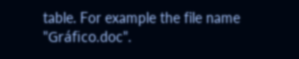table. For example the file name "Gráfico.doc".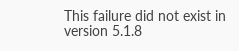This failure did not exist in version 5.1.8